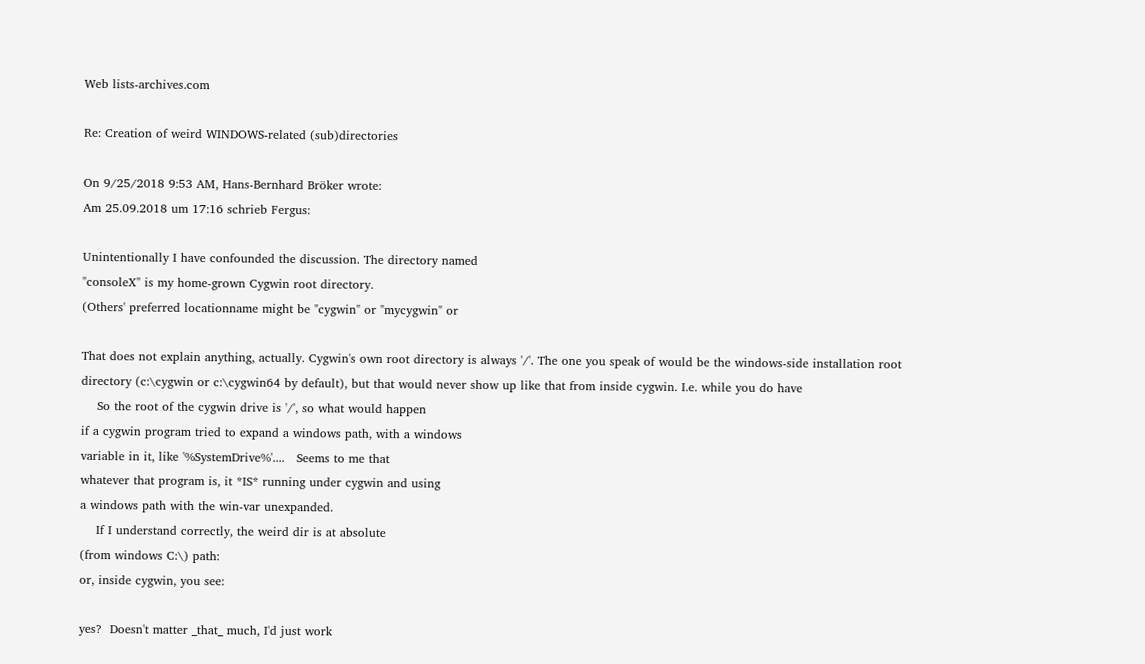Web lists-archives.com

Re: Creation of weird WINDOWS-related (sub)directories

On 9/25/2018 9:53 AM, Hans-Bernhard Bröker wrote:
Am 25.09.2018 um 17:16 schrieb Fergus:

Unintentionally I have confounded the discussion. The directory named
"consoleX" is my home-grown Cygwin root directory.
(Others' preferred locationname might be "cygwin" or "mycygwin" or

That does not explain anything, actually. Cygwin's own root directory is always '/'. The one you speak of would be the windows-side installation root directory (c:\cygwin or c:\cygwin64 by default), but that would never show up like that from inside cygwin. I.e. while you do have
    So the root of the cygwin drive is '/', so what would happen
if a cygwin program tried to expand a windows path, with a windows
variable in it, like '%SystemDrive%'....   Seems to me that
whatever that program is, it *IS* running under cygwin and using
a windows path with the win-var unexpanded.
    If I understand correctly, the weird dir is at absolute
(from windows C:\) path:
or, inside cygwin, you see:

yes?  Doesn't matter _that_ much, I'd just work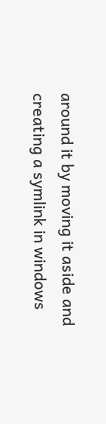around it by moving it aside and creating a symlink in windows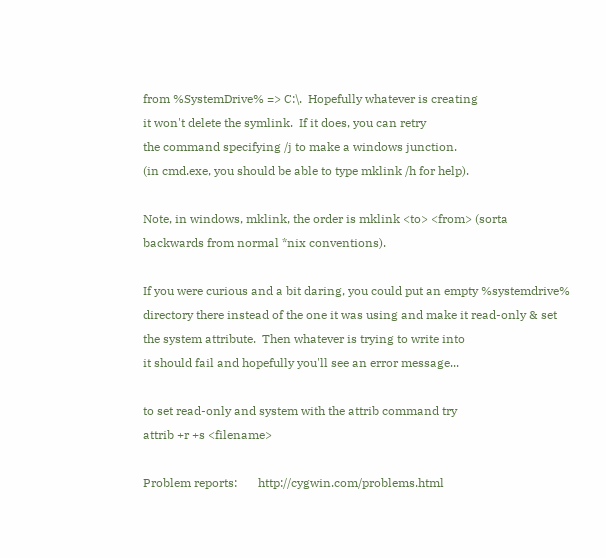from %SystemDrive% => C:\.  Hopefully whatever is creating
it won't delete the symlink.  If it does, you can retry
the command specifying /j to make a windows junction.
(in cmd.exe, you should be able to type mklink /h for help).

Note, in windows, mklink, the order is mklink <to> <from> (sorta
backwards from normal *nix conventions).

If you were curious and a bit daring, you could put an empty %systemdrive% directory there instead of the one it was using and make it read-only & set
the system attribute.  Then whatever is trying to write into
it should fail and hopefully you'll see an error message...

to set read-only and system with the attrib command try
attrib +r +s <filename>

Problem reports:       http://cygwin.com/problems.html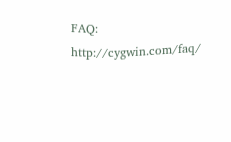FAQ:                   http://cygwin.com/faq/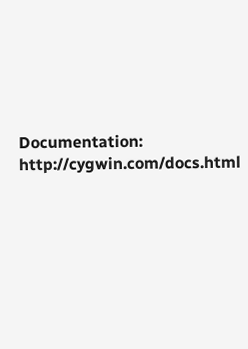Documentation:         http://cygwin.com/docs.html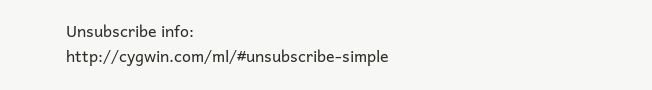Unsubscribe info:      http://cygwin.com/ml/#unsubscribe-simple